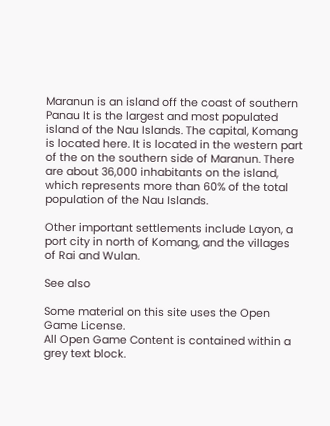Maranun is an island off the coast of southern Panau It is the largest and most populated island of the Nau Islands. The capital, Komang is located here. It is located in the western part of the on the southern side of Maranun. There are about 36,000 inhabitants on the island, which represents more than 60% of the total population of the Nau Islands.

Other important settlements include Layon, a port city in north of Komang, and the villages of Rai and Wulan.

See also

Some material on this site uses the Open Game License.
All Open Game Content is contained within a grey text block.